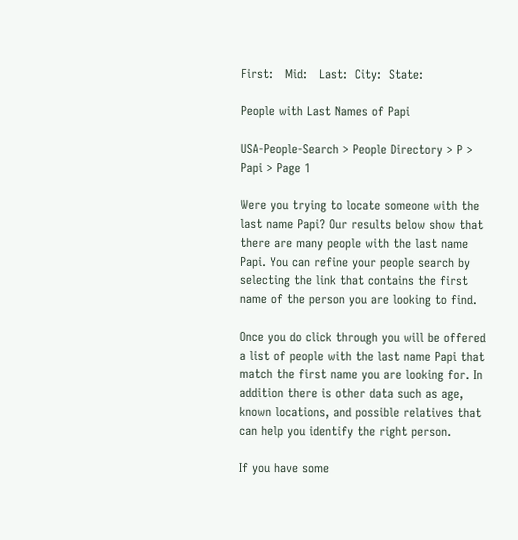First:   Mid:   Last:  City:  State:

People with Last Names of Papi

USA-People-Search > People Directory > P > Papi > Page 1

Were you trying to locate someone with the last name Papi? Our results below show that there are many people with the last name Papi. You can refine your people search by selecting the link that contains the first name of the person you are looking to find.

Once you do click through you will be offered a list of people with the last name Papi that match the first name you are looking for. In addition there is other data such as age, known locations, and possible relatives that can help you identify the right person.

If you have some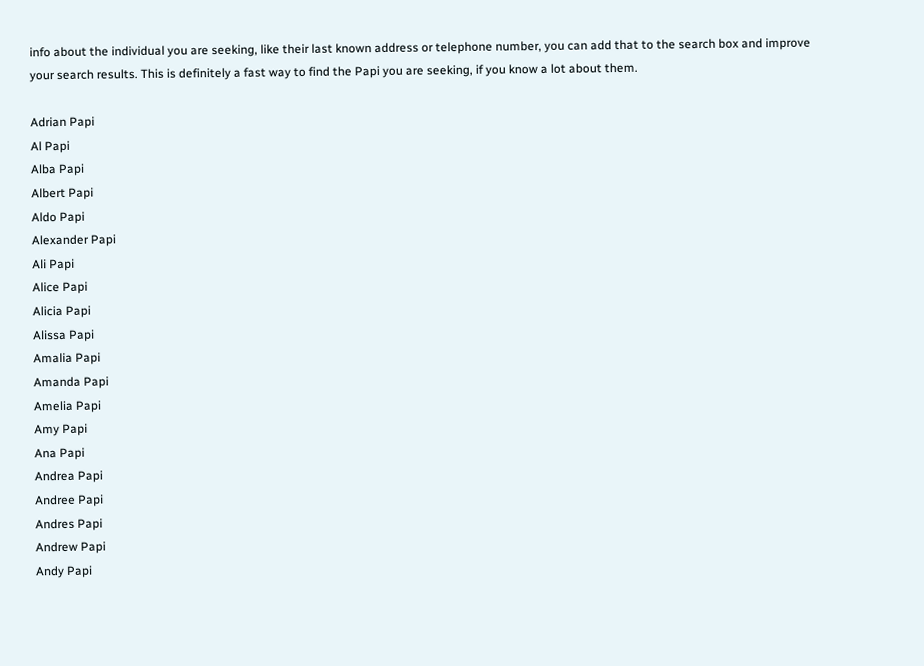info about the individual you are seeking, like their last known address or telephone number, you can add that to the search box and improve your search results. This is definitely a fast way to find the Papi you are seeking, if you know a lot about them.

Adrian Papi
Al Papi
Alba Papi
Albert Papi
Aldo Papi
Alexander Papi
Ali Papi
Alice Papi
Alicia Papi
Alissa Papi
Amalia Papi
Amanda Papi
Amelia Papi
Amy Papi
Ana Papi
Andrea Papi
Andree Papi
Andres Papi
Andrew Papi
Andy Papi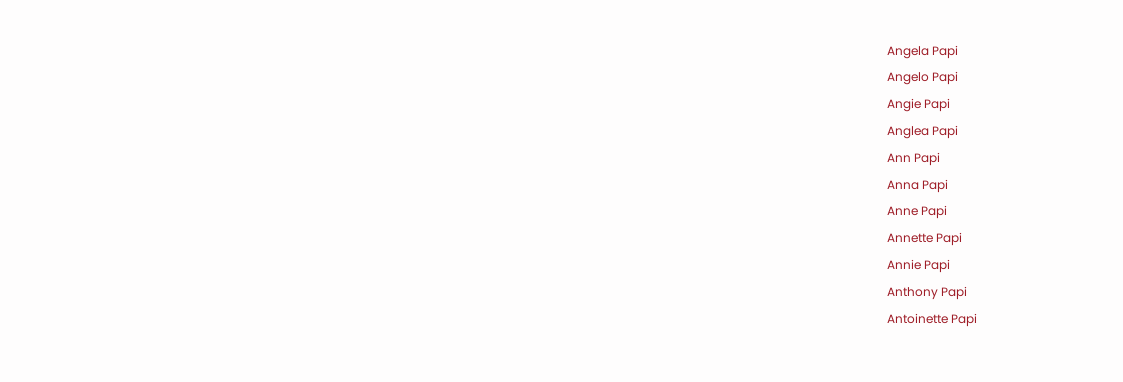Angela Papi
Angelo Papi
Angie Papi
Anglea Papi
Ann Papi
Anna Papi
Anne Papi
Annette Papi
Annie Papi
Anthony Papi
Antoinette Papi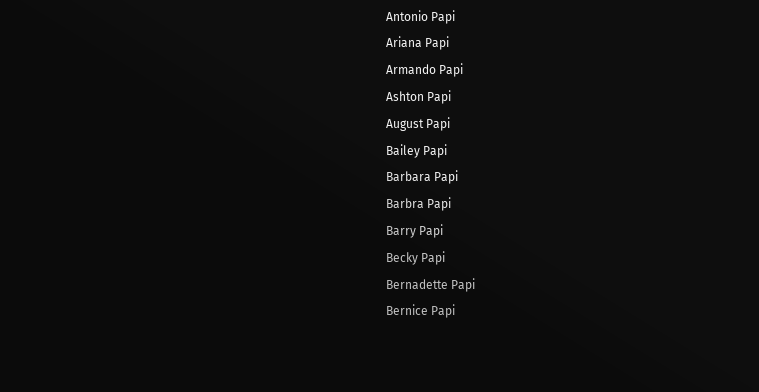Antonio Papi
Ariana Papi
Armando Papi
Ashton Papi
August Papi
Bailey Papi
Barbara Papi
Barbra Papi
Barry Papi
Becky Papi
Bernadette Papi
Bernice Papi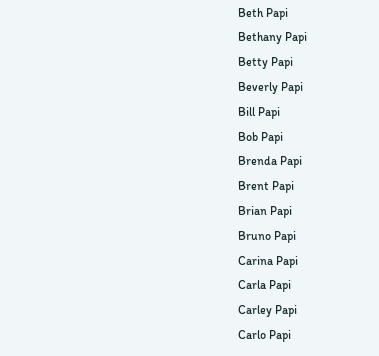Beth Papi
Bethany Papi
Betty Papi
Beverly Papi
Bill Papi
Bob Papi
Brenda Papi
Brent Papi
Brian Papi
Bruno Papi
Carina Papi
Carla Papi
Carley Papi
Carlo Papi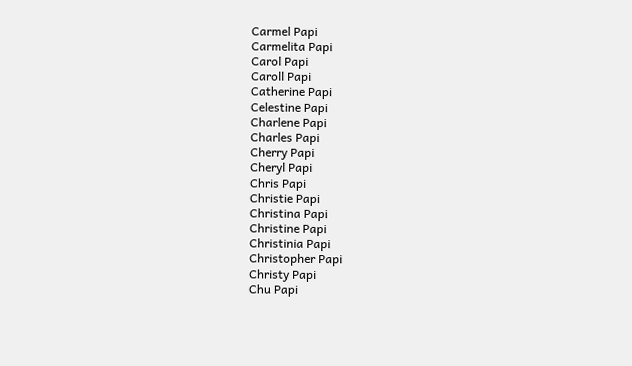Carmel Papi
Carmelita Papi
Carol Papi
Caroll Papi
Catherine Papi
Celestine Papi
Charlene Papi
Charles Papi
Cherry Papi
Cheryl Papi
Chris Papi
Christie Papi
Christina Papi
Christine Papi
Christinia Papi
Christopher Papi
Christy Papi
Chu Papi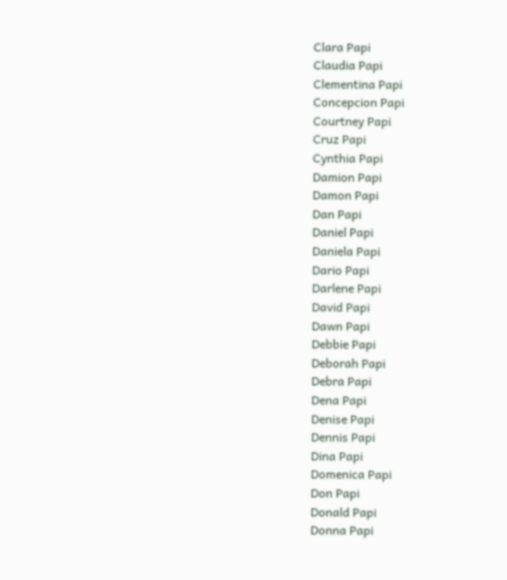Clara Papi
Claudia Papi
Clementina Papi
Concepcion Papi
Courtney Papi
Cruz Papi
Cynthia Papi
Damion Papi
Damon Papi
Dan Papi
Daniel Papi
Daniela Papi
Dario Papi
Darlene Papi
David Papi
Dawn Papi
Debbie Papi
Deborah Papi
Debra Papi
Dena Papi
Denise Papi
Dennis Papi
Dina Papi
Domenica Papi
Don Papi
Donald Papi
Donna Papi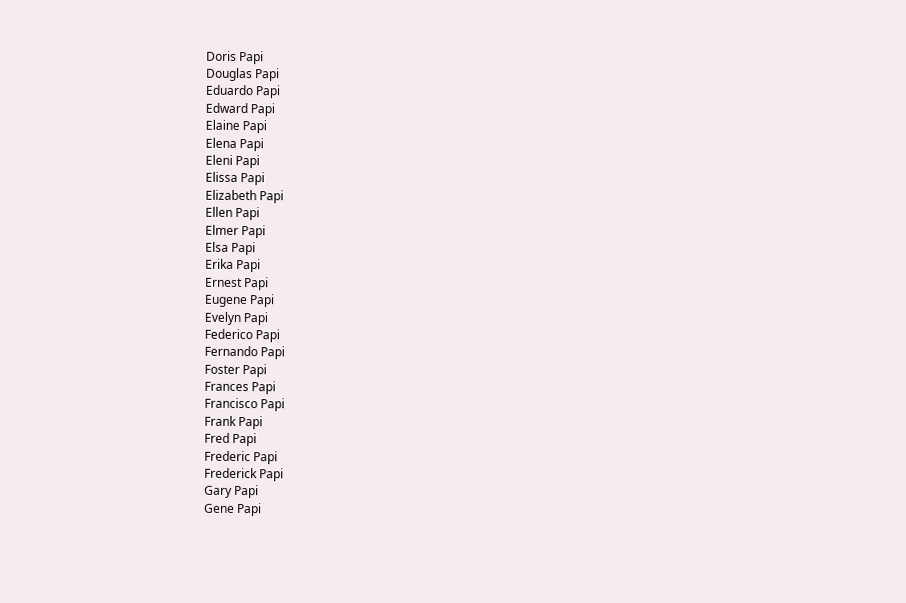Doris Papi
Douglas Papi
Eduardo Papi
Edward Papi
Elaine Papi
Elena Papi
Eleni Papi
Elissa Papi
Elizabeth Papi
Ellen Papi
Elmer Papi
Elsa Papi
Erika Papi
Ernest Papi
Eugene Papi
Evelyn Papi
Federico Papi
Fernando Papi
Foster Papi
Frances Papi
Francisco Papi
Frank Papi
Fred Papi
Frederic Papi
Frederick Papi
Gary Papi
Gene Papi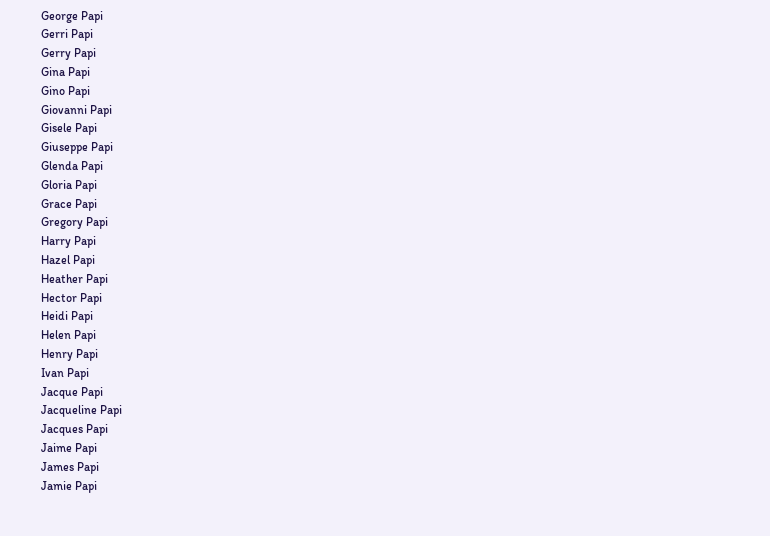George Papi
Gerri Papi
Gerry Papi
Gina Papi
Gino Papi
Giovanni Papi
Gisele Papi
Giuseppe Papi
Glenda Papi
Gloria Papi
Grace Papi
Gregory Papi
Harry Papi
Hazel Papi
Heather Papi
Hector Papi
Heidi Papi
Helen Papi
Henry Papi
Ivan Papi
Jacque Papi
Jacqueline Papi
Jacques Papi
Jaime Papi
James Papi
Jamie Papi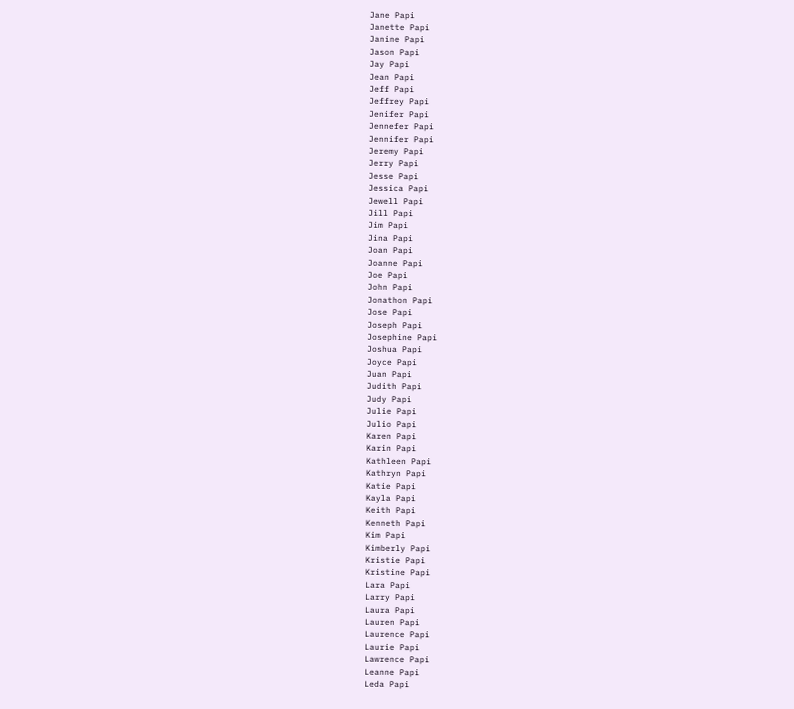Jane Papi
Janette Papi
Janine Papi
Jason Papi
Jay Papi
Jean Papi
Jeff Papi
Jeffrey Papi
Jenifer Papi
Jennefer Papi
Jennifer Papi
Jeremy Papi
Jerry Papi
Jesse Papi
Jessica Papi
Jewell Papi
Jill Papi
Jim Papi
Jina Papi
Joan Papi
Joanne Papi
Joe Papi
John Papi
Jonathon Papi
Jose Papi
Joseph Papi
Josephine Papi
Joshua Papi
Joyce Papi
Juan Papi
Judith Papi
Judy Papi
Julie Papi
Julio Papi
Karen Papi
Karin Papi
Kathleen Papi
Kathryn Papi
Katie Papi
Kayla Papi
Keith Papi
Kenneth Papi
Kim Papi
Kimberly Papi
Kristie Papi
Kristine Papi
Lara Papi
Larry Papi
Laura Papi
Lauren Papi
Laurence Papi
Laurie Papi
Lawrence Papi
Leanne Papi
Leda Papi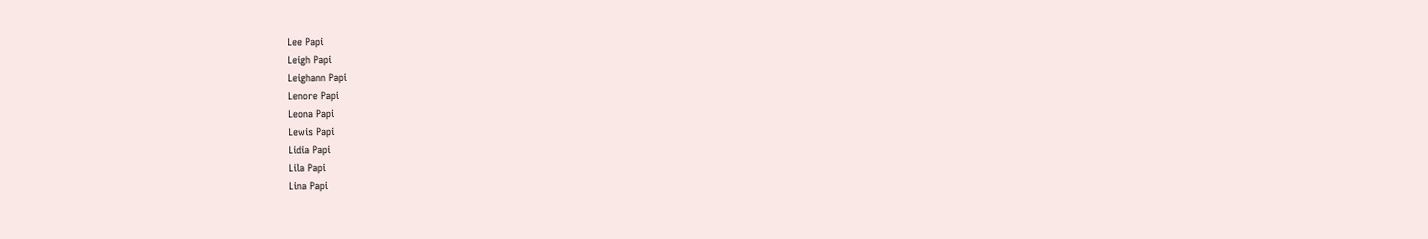Lee Papi
Leigh Papi
Leighann Papi
Lenore Papi
Leona Papi
Lewis Papi
Lidia Papi
Lila Papi
Lina Papi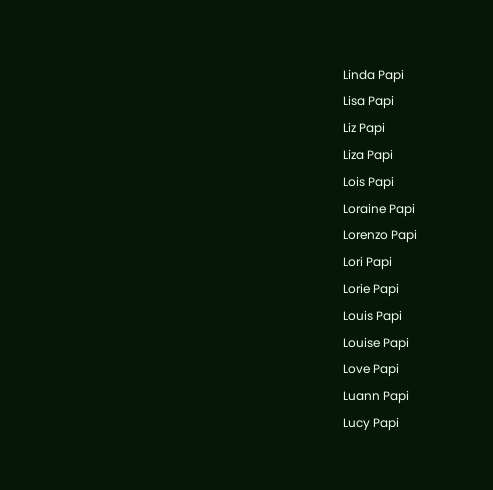Linda Papi
Lisa Papi
Liz Papi
Liza Papi
Lois Papi
Loraine Papi
Lorenzo Papi
Lori Papi
Lorie Papi
Louis Papi
Louise Papi
Love Papi
Luann Papi
Lucy Papi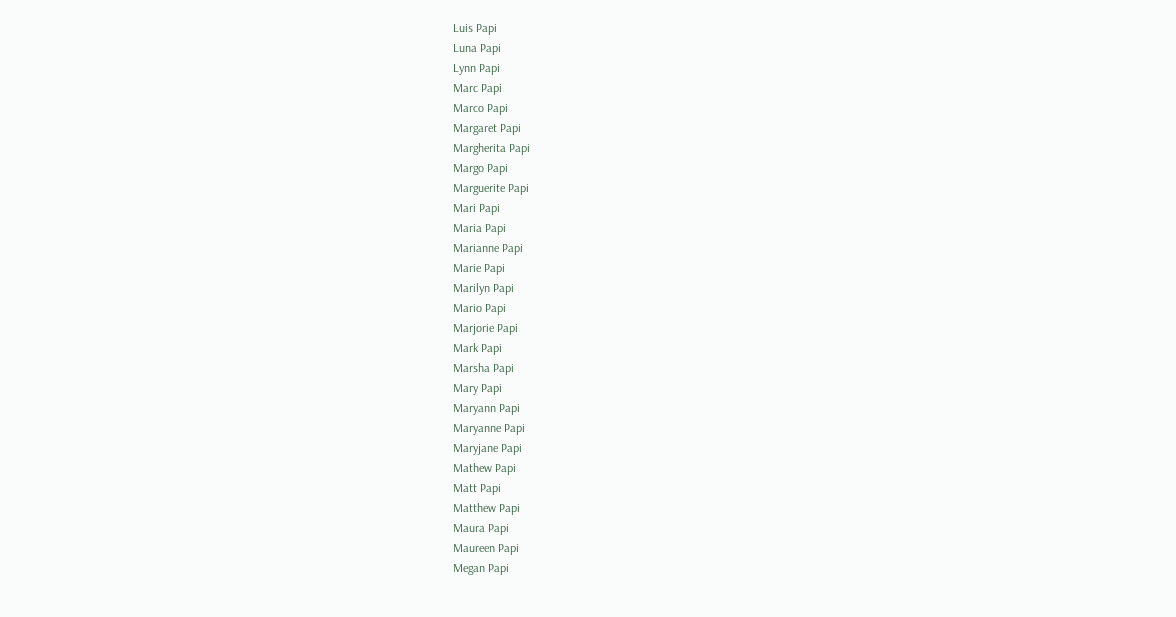Luis Papi
Luna Papi
Lynn Papi
Marc Papi
Marco Papi
Margaret Papi
Margherita Papi
Margo Papi
Marguerite Papi
Mari Papi
Maria Papi
Marianne Papi
Marie Papi
Marilyn Papi
Mario Papi
Marjorie Papi
Mark Papi
Marsha Papi
Mary Papi
Maryann Papi
Maryanne Papi
Maryjane Papi
Mathew Papi
Matt Papi
Matthew Papi
Maura Papi
Maureen Papi
Megan Papi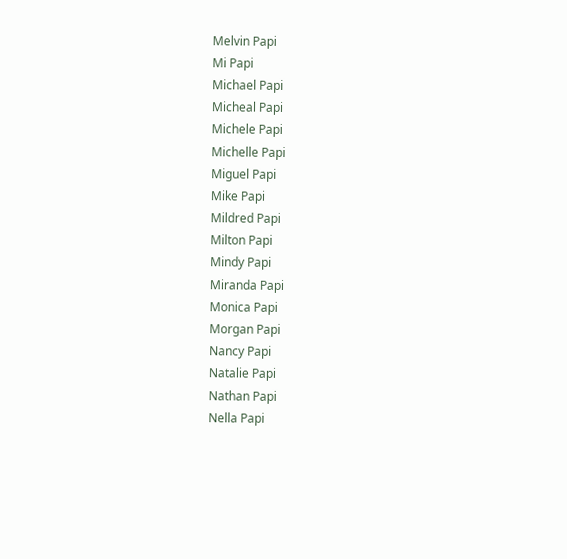Melvin Papi
Mi Papi
Michael Papi
Micheal Papi
Michele Papi
Michelle Papi
Miguel Papi
Mike Papi
Mildred Papi
Milton Papi
Mindy Papi
Miranda Papi
Monica Papi
Morgan Papi
Nancy Papi
Natalie Papi
Nathan Papi
Nella Papi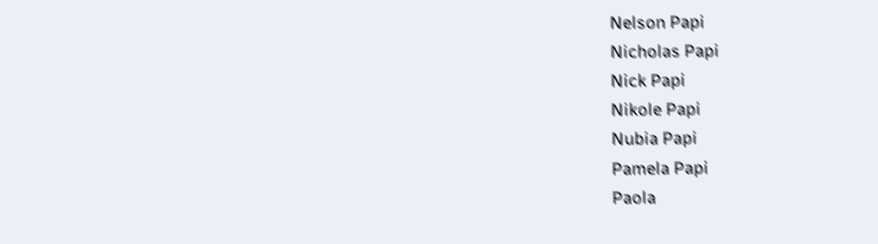Nelson Papi
Nicholas Papi
Nick Papi
Nikole Papi
Nubia Papi
Pamela Papi
Paola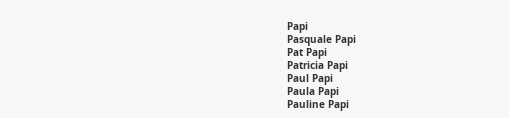Papi
Pasquale Papi
Pat Papi
Patricia Papi
Paul Papi
Paula Papi
Pauline Papi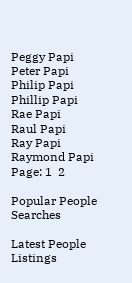Peggy Papi
Peter Papi
Philip Papi
Phillip Papi
Rae Papi
Raul Papi
Ray Papi
Raymond Papi
Page: 1  2

Popular People Searches

Latest People Listings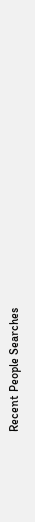Recent People Searches